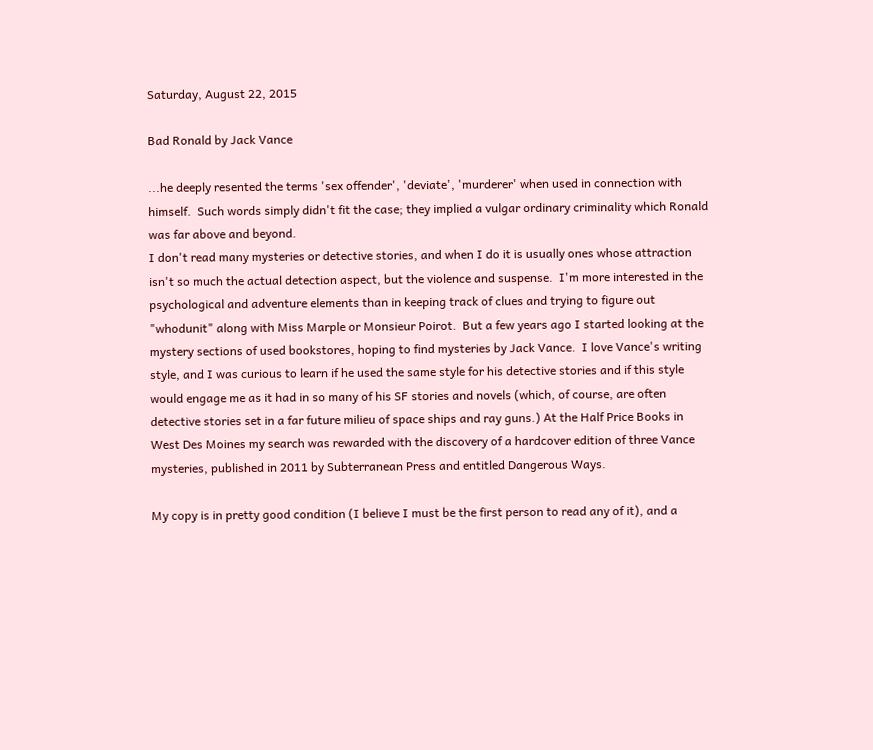Saturday, August 22, 2015

Bad Ronald by Jack Vance

...he deeply resented the terms 'sex offender', 'deviate', 'murderer' when used in connection with himself.  Such words simply didn't fit the case; they implied a vulgar ordinary criminality which Ronald was far above and beyond.
I don't read many mysteries or detective stories, and when I do it is usually ones whose attraction isn't so much the actual detection aspect, but the violence and suspense.  I'm more interested in the psychological and adventure elements than in keeping track of clues and trying to figure out "whodunit" along with Miss Marple or Monsieur Poirot.  But a few years ago I started looking at the mystery sections of used bookstores, hoping to find mysteries by Jack Vance.  I love Vance's writing style, and I was curious to learn if he used the same style for his detective stories and if this style would engage me as it had in so many of his SF stories and novels (which, of course, are often detective stories set in a far future milieu of space ships and ray guns.) At the Half Price Books in West Des Moines my search was rewarded with the discovery of a hardcover edition of three Vance mysteries, published in 2011 by Subterranean Press and entitled Dangerous Ways.

My copy is in pretty good condition (I believe I must be the first person to read any of it), and a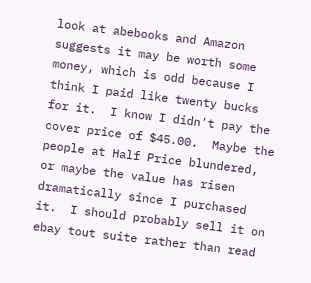look at abebooks and Amazon suggests it may be worth some money, which is odd because I think I paid like twenty bucks for it.  I know I didn't pay the cover price of $45.00.  Maybe the people at Half Price blundered, or maybe the value has risen dramatically since I purchased it.  I should probably sell it on ebay tout suite rather than read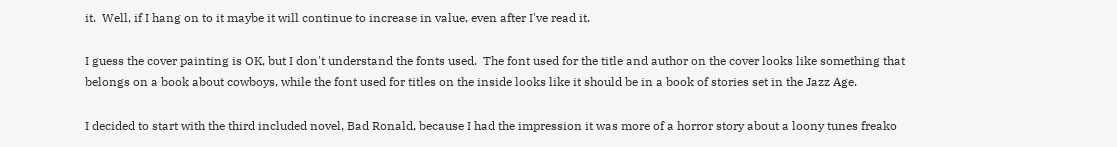it.  Well, if I hang on to it maybe it will continue to increase in value, even after I've read it.

I guess the cover painting is OK, but I don't understand the fonts used.  The font used for the title and author on the cover looks like something that belongs on a book about cowboys, while the font used for titles on the inside looks like it should be in a book of stories set in the Jazz Age.

I decided to start with the third included novel, Bad Ronald, because I had the impression it was more of a horror story about a loony tunes freako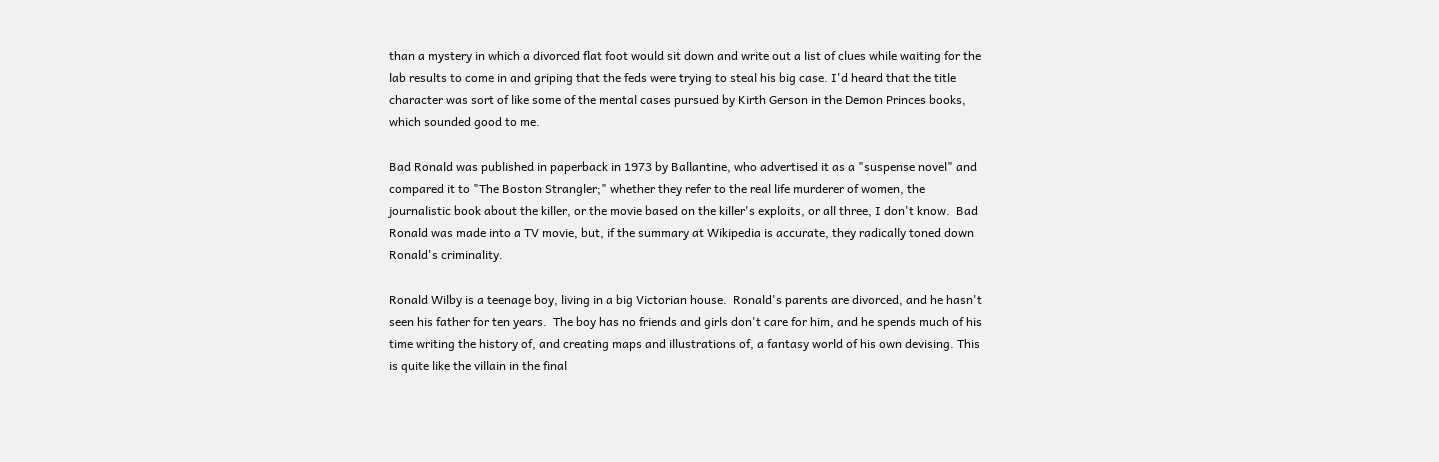than a mystery in which a divorced flat foot would sit down and write out a list of clues while waiting for the lab results to come in and griping that the feds were trying to steal his big case. I'd heard that the title character was sort of like some of the mental cases pursued by Kirth Gerson in the Demon Princes books, which sounded good to me.

Bad Ronald was published in paperback in 1973 by Ballantine, who advertised it as a "suspense novel" and compared it to "The Boston Strangler;" whether they refer to the real life murderer of women, the journalistic book about the killer, or the movie based on the killer's exploits, or all three, I don't know.  Bad Ronald was made into a TV movie, but, if the summary at Wikipedia is accurate, they radically toned down Ronald's criminality.

Ronald Wilby is a teenage boy, living in a big Victorian house.  Ronald's parents are divorced, and he hasn't seen his father for ten years.  The boy has no friends and girls don't care for him, and he spends much of his time writing the history of, and creating maps and illustrations of, a fantasy world of his own devising. This is quite like the villain in the final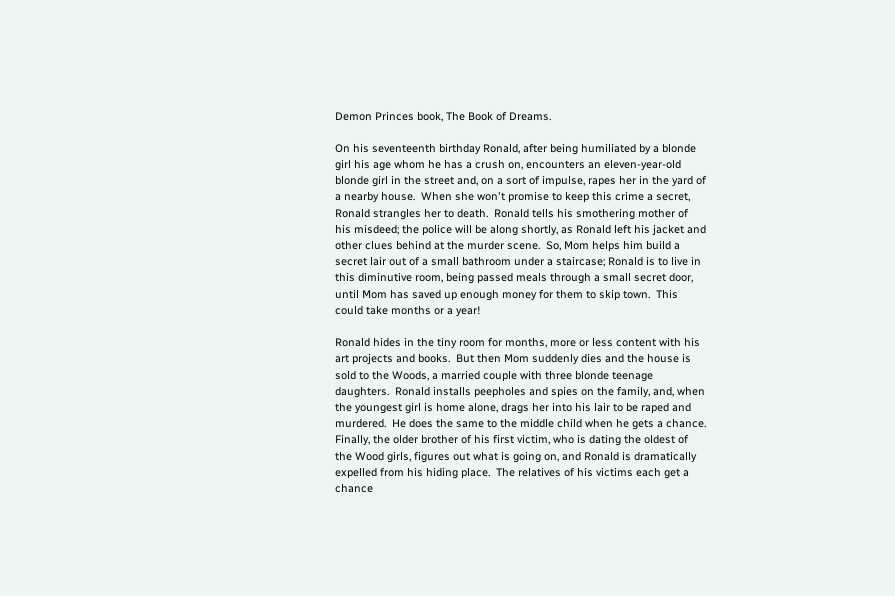Demon Princes book, The Book of Dreams.

On his seventeenth birthday Ronald, after being humiliated by a blonde girl his age whom he has a crush on, encounters an eleven-year-old blonde girl in the street and, on a sort of impulse, rapes her in the yard of a nearby house.  When she won't promise to keep this crime a secret, Ronald strangles her to death.  Ronald tells his smothering mother of his misdeed; the police will be along shortly, as Ronald left his jacket and other clues behind at the murder scene.  So, Mom helps him build a secret lair out of a small bathroom under a staircase; Ronald is to live in this diminutive room, being passed meals through a small secret door, until Mom has saved up enough money for them to skip town.  This could take months or a year!

Ronald hides in the tiny room for months, more or less content with his art projects and books.  But then Mom suddenly dies and the house is sold to the Woods, a married couple with three blonde teenage daughters.  Ronald installs peepholes and spies on the family, and, when the youngest girl is home alone, drags her into his lair to be raped and murdered.  He does the same to the middle child when he gets a chance.  Finally, the older brother of his first victim, who is dating the oldest of the Wood girls, figures out what is going on, and Ronald is dramatically expelled from his hiding place.  The relatives of his victims each get a chance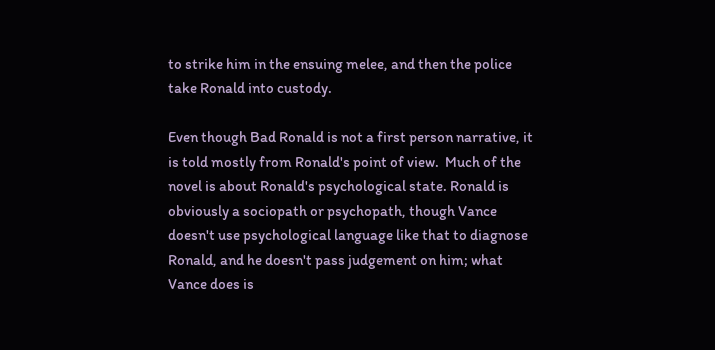to strike him in the ensuing melee, and then the police take Ronald into custody.

Even though Bad Ronald is not a first person narrative, it is told mostly from Ronald's point of view.  Much of the novel is about Ronald's psychological state. Ronald is obviously a sociopath or psychopath, though Vance doesn't use psychological language like that to diagnose Ronald, and he doesn't pass judgement on him; what Vance does is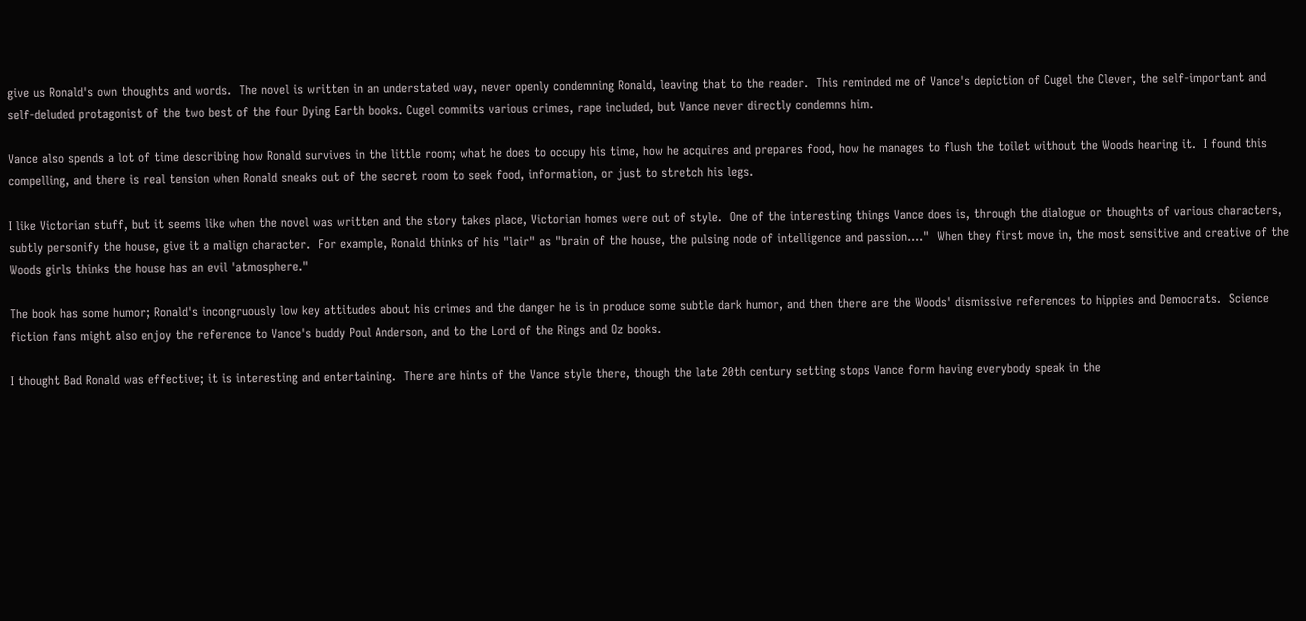give us Ronald's own thoughts and words.  The novel is written in an understated way, never openly condemning Ronald, leaving that to the reader.  This reminded me of Vance's depiction of Cugel the Clever, the self-important and self-deluded protagonist of the two best of the four Dying Earth books. Cugel commits various crimes, rape included, but Vance never directly condemns him.

Vance also spends a lot of time describing how Ronald survives in the little room; what he does to occupy his time, how he acquires and prepares food, how he manages to flush the toilet without the Woods hearing it.  I found this compelling, and there is real tension when Ronald sneaks out of the secret room to seek food, information, or just to stretch his legs.

I like Victorian stuff, but it seems like when the novel was written and the story takes place, Victorian homes were out of style.  One of the interesting things Vance does is, through the dialogue or thoughts of various characters, subtly personify the house, give it a malign character.  For example, Ronald thinks of his "lair" as "brain of the house, the pulsing node of intelligence and passion...."  When they first move in, the most sensitive and creative of the Woods girls thinks the house has an evil 'atmosphere."

The book has some humor; Ronald's incongruously low key attitudes about his crimes and the danger he is in produce some subtle dark humor, and then there are the Woods' dismissive references to hippies and Democrats.  Science fiction fans might also enjoy the reference to Vance's buddy Poul Anderson, and to the Lord of the Rings and Oz books.

I thought Bad Ronald was effective; it is interesting and entertaining.  There are hints of the Vance style there, though the late 20th century setting stops Vance form having everybody speak in the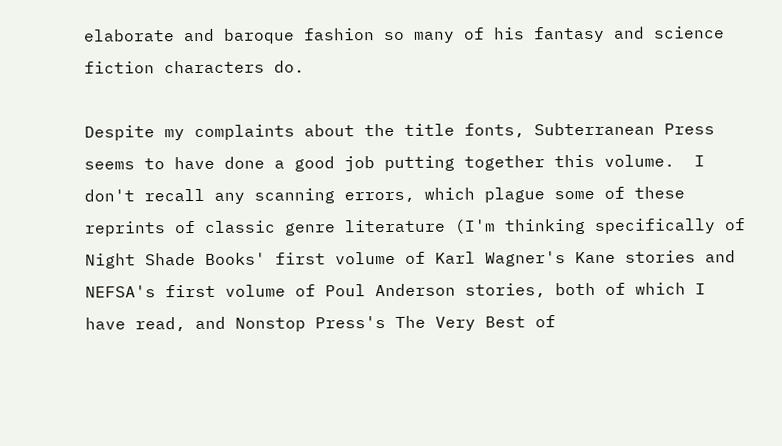elaborate and baroque fashion so many of his fantasy and science fiction characters do.

Despite my complaints about the title fonts, Subterranean Press seems to have done a good job putting together this volume.  I don't recall any scanning errors, which plague some of these reprints of classic genre literature (I'm thinking specifically of Night Shade Books' first volume of Karl Wagner's Kane stories and NEFSA's first volume of Poul Anderson stories, both of which I have read, and Nonstop Press's The Very Best of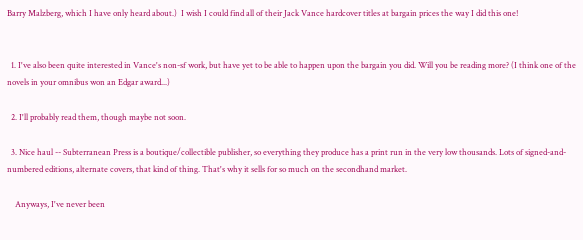Barry Malzberg, which I have only heard about.)  I wish I could find all of their Jack Vance hardcover titles at bargain prices the way I did this one!


  1. I've also been quite interested in Vance's non-sf work, but have yet to be able to happen upon the bargain you did. Will you be reading more? (I think one of the novels in your omnibus won an Edgar award...)

  2. I'll probably read them, though maybe not soon.

  3. Nice haul -- Subterranean Press is a boutique/collectible publisher, so everything they produce has a print run in the very low thousands. Lots of signed-and-numbered editions, alternate covers, that kind of thing. That's why it sells for so much on the secondhand market.

    Anyways, I've never been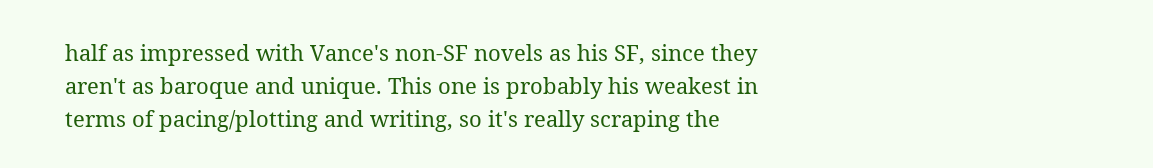half as impressed with Vance's non-SF novels as his SF, since they aren't as baroque and unique. This one is probably his weakest in terms of pacing/plotting and writing, so it's really scraping the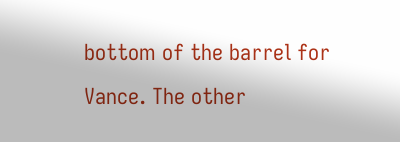bottom of the barrel for Vance. The other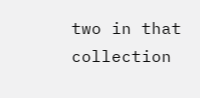two in that collection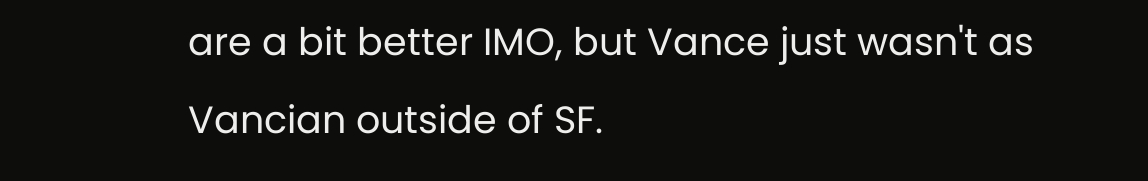are a bit better IMO, but Vance just wasn't as Vancian outside of SF.